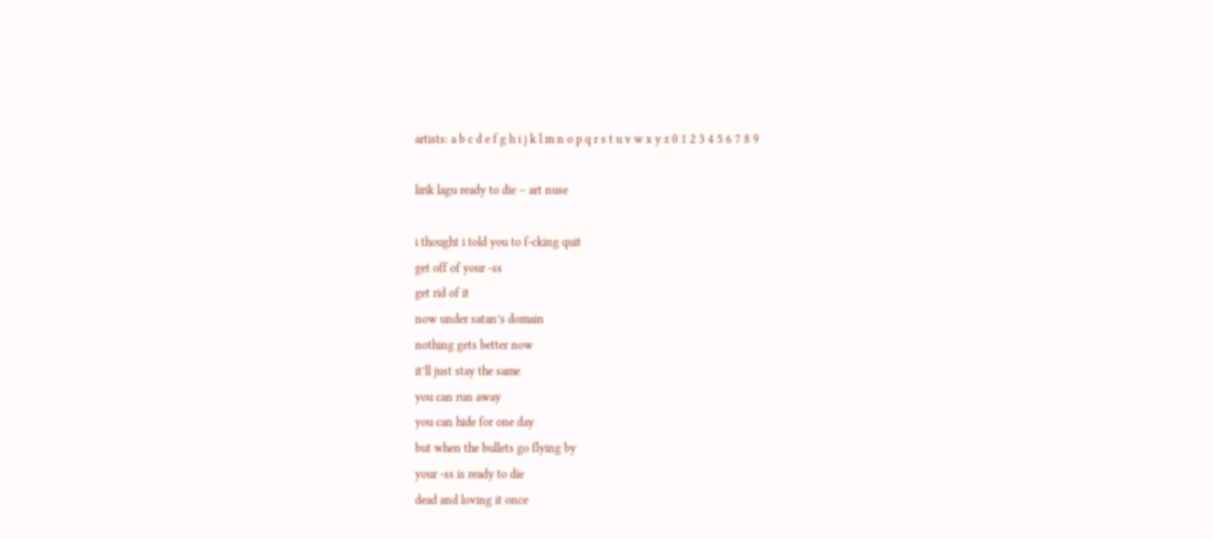artists: a b c d e f g h i j k l m n o p q r s t u v w x y z 0 1 2 3 4 5 6 7 8 9

lirik lagu ready to die – art nuse

i thought i told you to f-cking quit
get off of your -ss
get rid of it
now under satan’s domain
nothing gets better now
it’ll just stay the same
you can run away
you can hide for one day
but when the bullets go flying by
your -ss is ready to die
dead and loving it once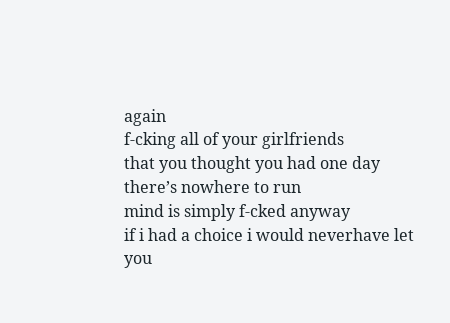again
f-cking all of your girlfriends
that you thought you had one day
there’s nowhere to run
mind is simply f-cked anyway
if i had a choice i would neverhave let you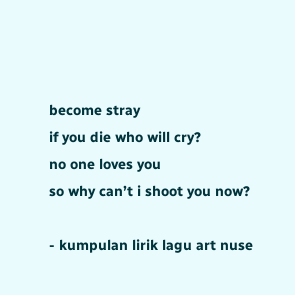become stray
if you die who will cry?
no one loves you
so why can’t i shoot you now?

- kumpulan lirik lagu art nuse